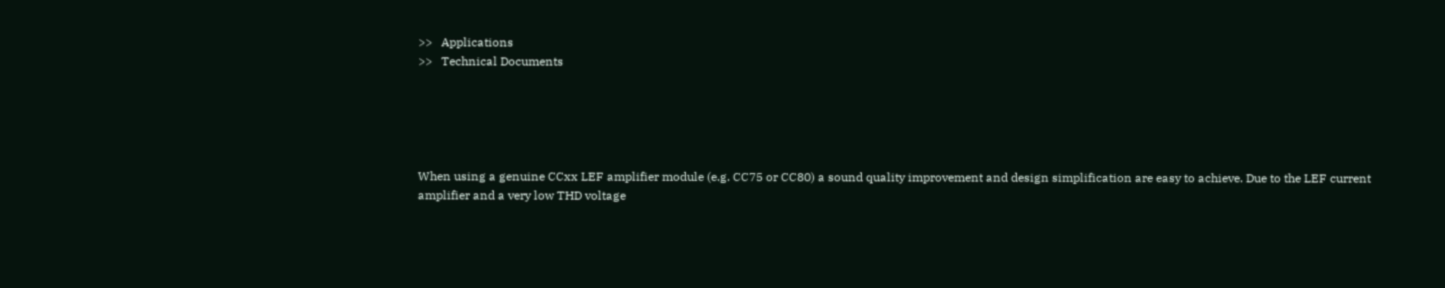>>   Applications
>>   Technical Documents





When using a genuine CCxx LEF amplifier module (e.g. CC75 or CC80) a sound quality improvement and design simplification are easy to achieve. Due to the LEF current amplifier and a very low THD voltage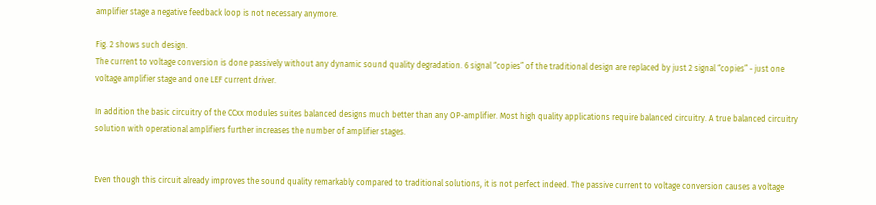amplifier stage a negative feedback loop is not necessary anymore.

Fig. 2 shows such design.
The current to voltage conversion is done passively without any dynamic sound quality degradation. 6 signal “copies” of the traditional design are replaced by just 2 signal “copies” - just one voltage amplifier stage and one LEF current driver.

In addition the basic circuitry of the CCxx modules suites balanced designs much better than any OP-amplifier. Most high quality applications require balanced circuitry. A true balanced circuitry solution with operational amplifiers further increases the number of amplifier stages.


Even though this circuit already improves the sound quality remarkably compared to traditional solutions, it is not perfect indeed. The passive current to voltage conversion causes a voltage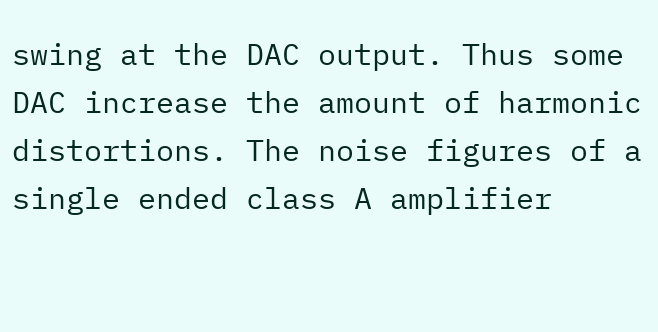swing at the DAC output. Thus some DAC increase the amount of harmonic distortions. The noise figures of a single ended class A amplifier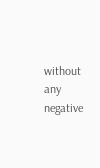without any negative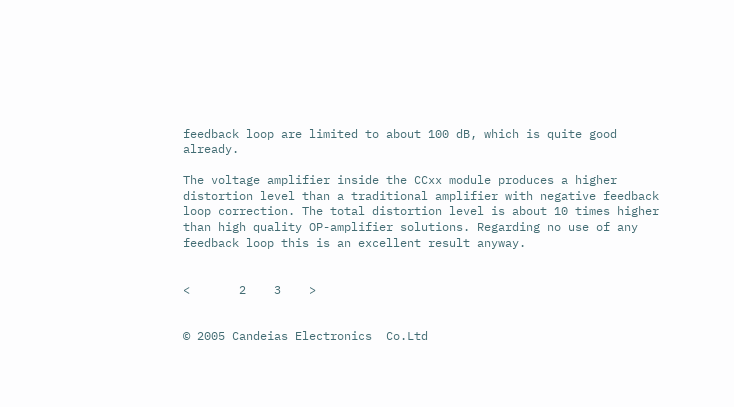feedback loop are limited to about 100 dB, which is quite good already.

The voltage amplifier inside the CCxx module produces a higher distortion level than a traditional amplifier with negative feedback loop correction. The total distortion level is about 10 times higher than high quality OP-amplifier solutions. Regarding no use of any feedback loop this is an excellent result anyway.


<       2    3    >


© 2005 Candeias Electronics  Co.Ltd